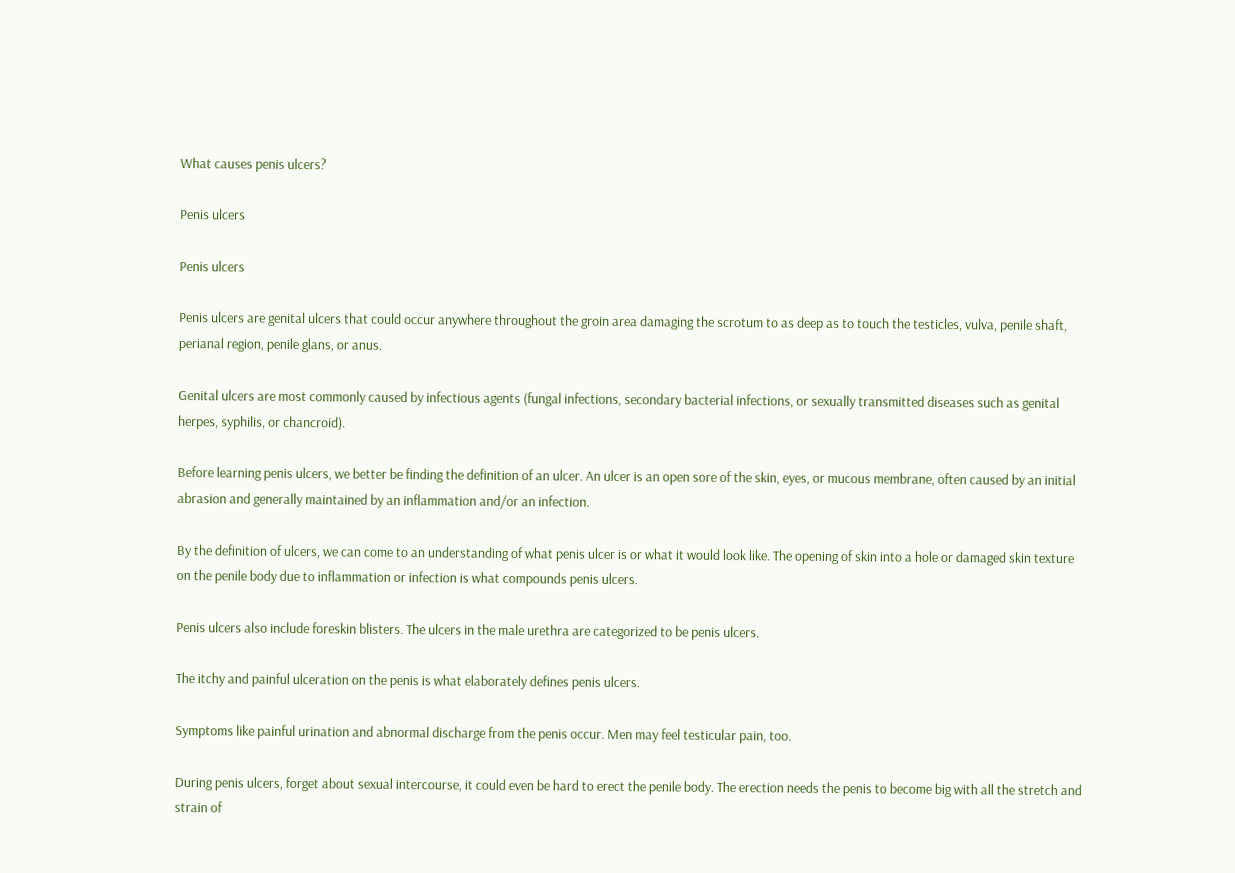What causes penis ulcers?

Penis ulcers

Penis ulcers

Penis ulcers are genital ulcers that could occur anywhere throughout the groin area damaging the scrotum to as deep as to touch the testicles, vulva, penile shaft, perianal region, penile glans, or anus.

Genital ulcers are most commonly caused by infectious agents (fungal infections, secondary bacterial infections, or sexually transmitted diseases such as genital herpes, syphilis, or chancroid).

Before learning penis ulcers, we better be finding the definition of an ulcer. An ulcer is an open sore of the skin, eyes, or mucous membrane, often caused by an initial abrasion and generally maintained by an inflammation and/or an infection.

By the definition of ulcers, we can come to an understanding of what penis ulcer is or what it would look like. The opening of skin into a hole or damaged skin texture on the penile body due to inflammation or infection is what compounds penis ulcers.

Penis ulcers also include foreskin blisters. The ulcers in the male urethra are categorized to be penis ulcers.

The itchy and painful ulceration on the penis is what elaborately defines penis ulcers.

Symptoms like painful urination and abnormal discharge from the penis occur. Men may feel testicular pain, too.

During penis ulcers, forget about sexual intercourse, it could even be hard to erect the penile body. The erection needs the penis to become big with all the stretch and strain of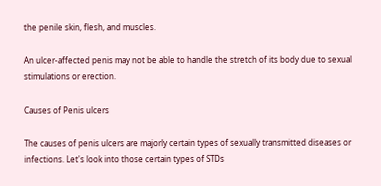the penile skin, flesh, and muscles.

An ulcer-affected penis may not be able to handle the stretch of its body due to sexual stimulations or erection.

Causes of Penis ulcers

The causes of penis ulcers are majorly certain types of sexually transmitted diseases or infections. Let's look into those certain types of STDs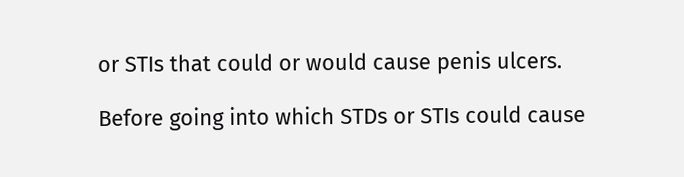or STIs that could or would cause penis ulcers.

Before going into which STDs or STIs could cause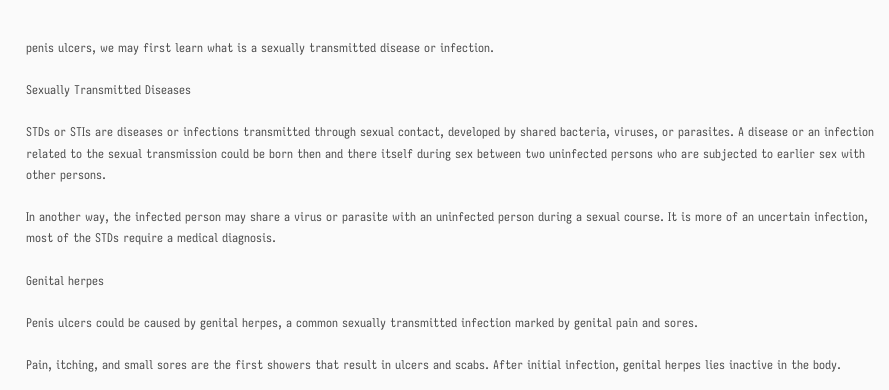penis ulcers, we may first learn what is a sexually transmitted disease or infection.

Sexually Transmitted Diseases

STDs or STIs are diseases or infections transmitted through sexual contact, developed by shared bacteria, viruses, or parasites. A disease or an infection related to the sexual transmission could be born then and there itself during sex between two uninfected persons who are subjected to earlier sex with other persons.

In another way, the infected person may share a virus or parasite with an uninfected person during a sexual course. It is more of an uncertain infection, most of the STDs require a medical diagnosis.

Genital herpes

Penis ulcers could be caused by genital herpes, a common sexually transmitted infection marked by genital pain and sores.

Pain, itching, and small sores are the first showers that result in ulcers and scabs. After initial infection, genital herpes lies inactive in the body.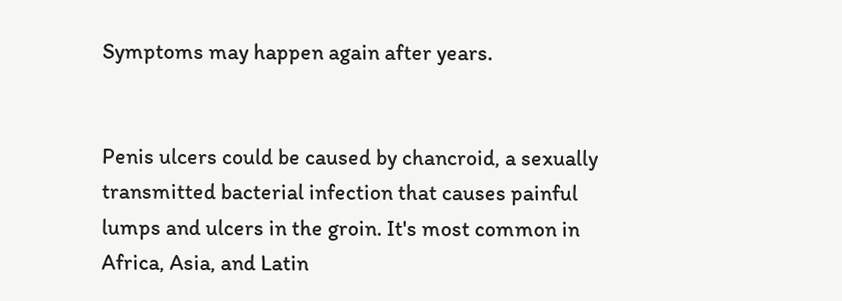Symptoms may happen again after years.


Penis ulcers could be caused by chancroid, a sexually transmitted bacterial infection that causes painful lumps and ulcers in the groin. It's most common in Africa, Asia, and Latin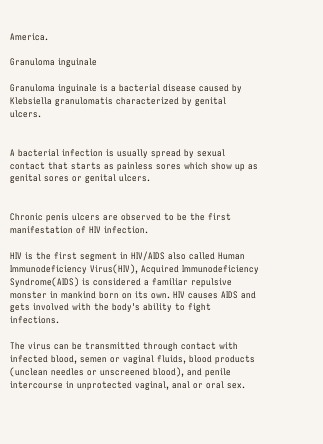America.

Granuloma inguinale

Granuloma inguinale is a bacterial disease caused by Klebsiella granulomatis characterized by genital ulcers.


A bacterial infection is usually spread by sexual contact that starts as painless sores which show up as genital sores or genital ulcers.


Chronic penis ulcers are observed to be the first manifestation of HIV infection.

HIV is the first segment in HIV/AIDS also called Human Immunodeficiency Virus(HIV), Acquired Immunodeficiency Syndrome(AIDS) is considered a familiar repulsive monster in mankind born on its own. HIV causes AIDS and gets involved with the body's ability to fight infections.

The virus can be transmitted through contact with infected blood, semen or vaginal fluids, blood products (unclean needles or unscreened blood), and penile intercourse in unprotected vaginal, anal or oral sex.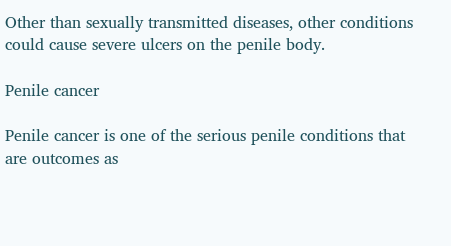Other than sexually transmitted diseases, other conditions could cause severe ulcers on the penile body.

Penile cancer

Penile cancer is one of the serious penile conditions that are outcomes as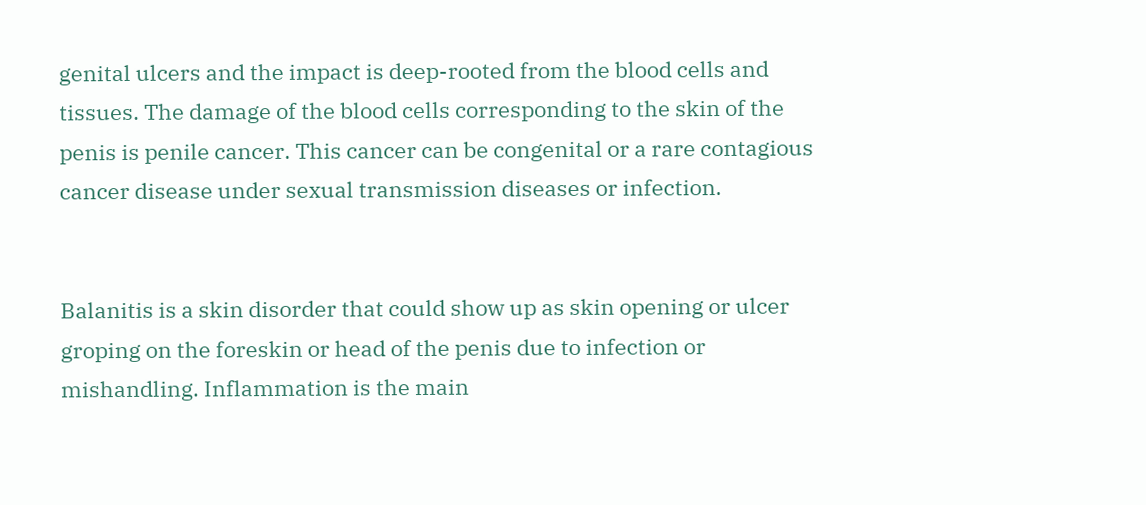genital ulcers and the impact is deep-rooted from the blood cells and tissues. The damage of the blood cells corresponding to the skin of the penis is penile cancer. This cancer can be congenital or a rare contagious cancer disease under sexual transmission diseases or infection.


Balanitis is a skin disorder that could show up as skin opening or ulcer groping on the foreskin or head of the penis due to infection or mishandling. Inflammation is the main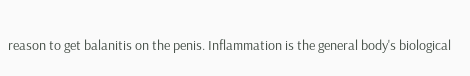reason to get balanitis on the penis. Inflammation is the general body's biological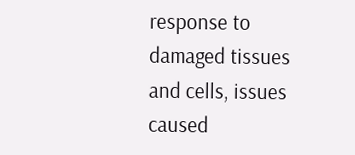response to damaged tissues and cells, issues caused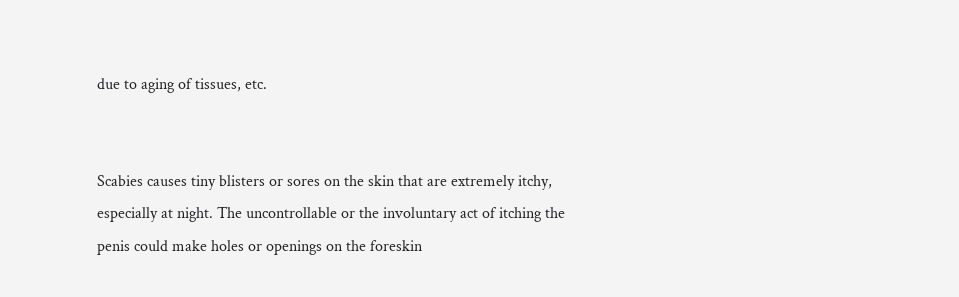due to aging of tissues, etc.


Scabies causes tiny blisters or sores on the skin that are extremely itchy, especially at night. The uncontrollable or the involuntary act of itching the penis could make holes or openings on the foreskin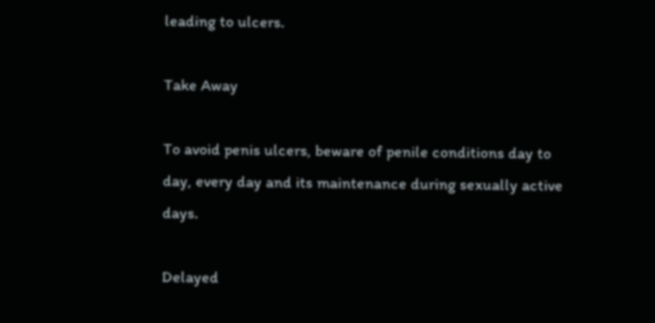leading to ulcers.

Take Away

To avoid penis ulcers, beware of penile conditions day to day, every day and its maintenance during sexually active days.

Delayed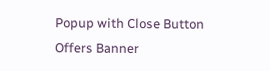Popup with Close Button
Offers Banner